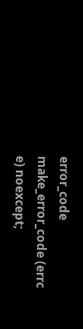error_code make_error_code (errc e) noexcept;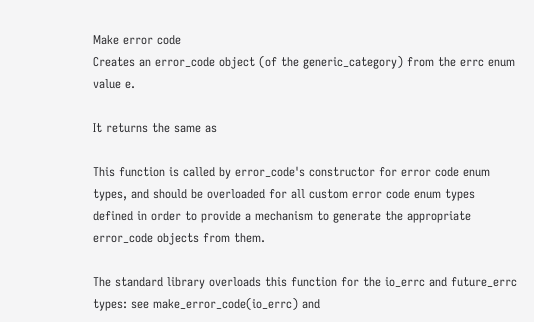Make error code
Creates an error_code object (of the generic_category) from the errc enum value e.

It returns the same as

This function is called by error_code's constructor for error code enum types, and should be overloaded for all custom error code enum types defined in order to provide a mechanism to generate the appropriate error_code objects from them.

The standard library overloads this function for the io_errc and future_errc types: see make_error_code(io_errc) and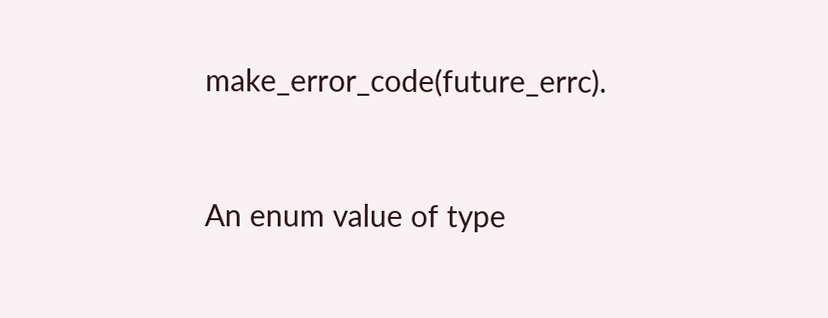make_error_code(future_errc).


An enum value of type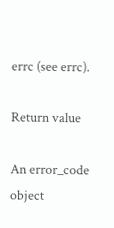errc (see errc).

Return value

An error_code object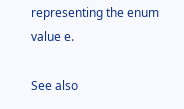representing the enum value e.

See also